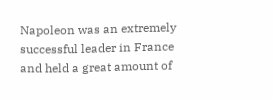Napoleon was an extremely successful leader in France and held a great amount of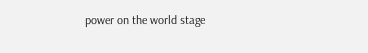power on the world stage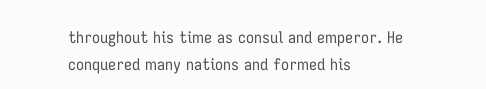throughout his time as consul and emperor. He conquered many nations and formed his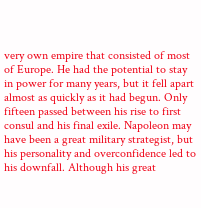very own empire that consisted of most of Europe. He had the potential to stay in power for many years, but it fell apart almost as quickly as it had begun. Only fifteen passed between his rise to first consul and his final exile. Napoleon may have been a great military strategist, but his personality and overconfidence led to his downfall. Although his great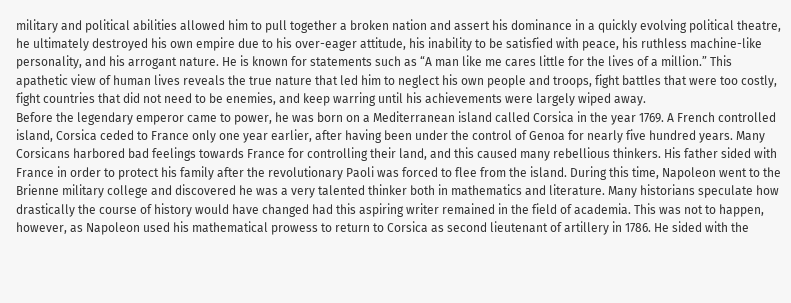military and political abilities allowed him to pull together a broken nation and assert his dominance in a quickly evolving political theatre, he ultimately destroyed his own empire due to his over-eager attitude, his inability to be satisfied with peace, his ruthless machine-like personality, and his arrogant nature. He is known for statements such as “A man like me cares little for the lives of a million.” This apathetic view of human lives reveals the true nature that led him to neglect his own people and troops, fight battles that were too costly, fight countries that did not need to be enemies, and keep warring until his achievements were largely wiped away.
Before the legendary emperor came to power, he was born on a Mediterranean island called Corsica in the year 1769. A French controlled island, Corsica ceded to France only one year earlier, after having been under the control of Genoa for nearly five hundred years. Many Corsicans harbored bad feelings towards France for controlling their land, and this caused many rebellious thinkers. His father sided with France in order to protect his family after the revolutionary Paoli was forced to flee from the island. During this time, Napoleon went to the Brienne military college and discovered he was a very talented thinker both in mathematics and literature. Many historians speculate how drastically the course of history would have changed had this aspiring writer remained in the field of academia. This was not to happen, however, as Napoleon used his mathematical prowess to return to Corsica as second lieutenant of artillery in 1786. He sided with the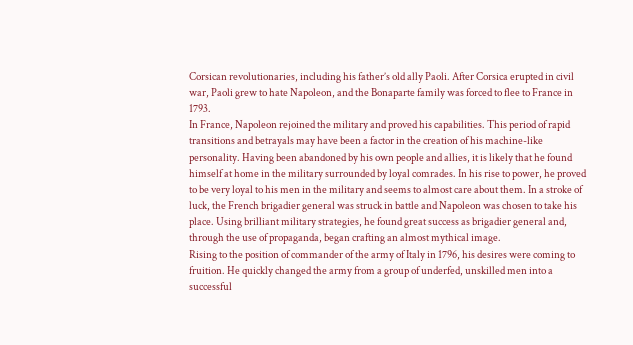Corsican revolutionaries, including his father’s old ally Paoli. After Corsica erupted in civil war, Paoli grew to hate Napoleon, and the Bonaparte family was forced to flee to France in 1793.
In France, Napoleon rejoined the military and proved his capabilities. This period of rapid transitions and betrayals may have been a factor in the creation of his machine-like personality. Having been abandoned by his own people and allies, it is likely that he found himself at home in the military surrounded by loyal comrades. In his rise to power, he proved to be very loyal to his men in the military and seems to almost care about them. In a stroke of luck, the French brigadier general was struck in battle and Napoleon was chosen to take his place. Using brilliant military strategies, he found great success as brigadier general and, through the use of propaganda, began crafting an almost mythical image.
Rising to the position of commander of the army of Italy in 1796, his desires were coming to fruition. He quickly changed the army from a group of underfed, unskilled men into a successful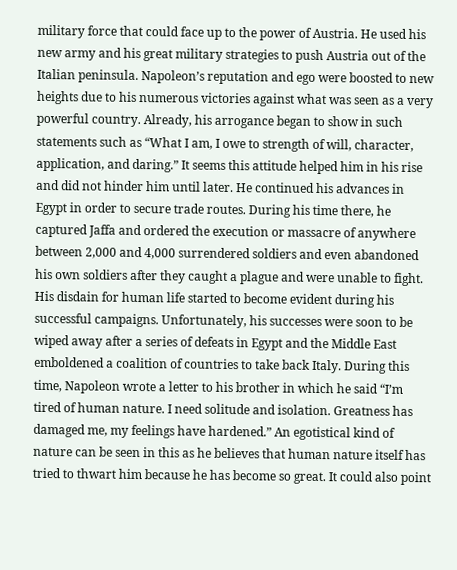military force that could face up to the power of Austria. He used his new army and his great military strategies to push Austria out of the Italian peninsula. Napoleon’s reputation and ego were boosted to new heights due to his numerous victories against what was seen as a very powerful country. Already, his arrogance began to show in such statements such as “What I am, I owe to strength of will, character, application, and daring.” It seems this attitude helped him in his rise and did not hinder him until later. He continued his advances in Egypt in order to secure trade routes. During his time there, he captured Jaffa and ordered the execution or massacre of anywhere between 2,000 and 4,000 surrendered soldiers and even abandoned his own soldiers after they caught a plague and were unable to fight. His disdain for human life started to become evident during his successful campaigns. Unfortunately, his successes were soon to be wiped away after a series of defeats in Egypt and the Middle East emboldened a coalition of countries to take back Italy. During this time, Napoleon wrote a letter to his brother in which he said “I’m tired of human nature. I need solitude and isolation. Greatness has damaged me, my feelings have hardened.” An egotistical kind of nature can be seen in this as he believes that human nature itself has tried to thwart him because he has become so great. It could also point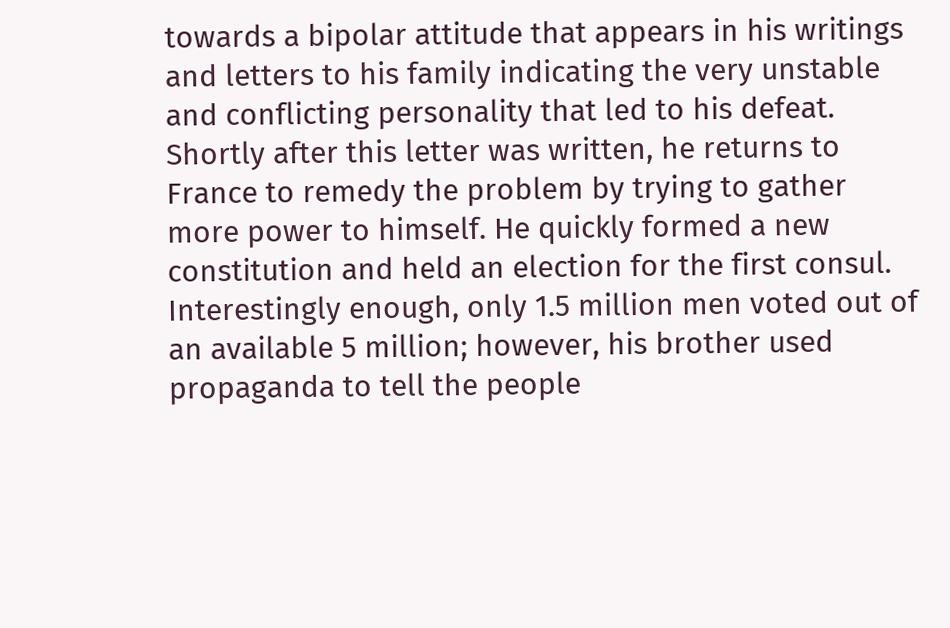towards a bipolar attitude that appears in his writings and letters to his family indicating the very unstable and conflicting personality that led to his defeat.
Shortly after this letter was written, he returns to France to remedy the problem by trying to gather more power to himself. He quickly formed a new constitution and held an election for the first consul. Interestingly enough, only 1.5 million men voted out of an available 5 million; however, his brother used propaganda to tell the people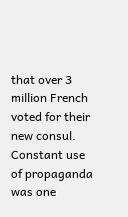that over 3 million French voted for their new consul. Constant use of propaganda was one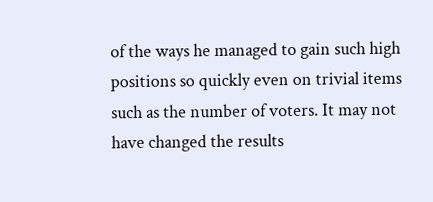of the ways he managed to gain such high positions so quickly even on trivial items such as the number of voters. It may not have changed the results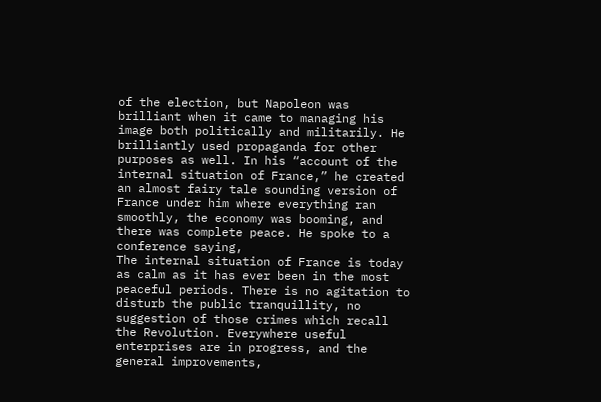of the election, but Napoleon was brilliant when it came to managing his image both politically and militarily. He brilliantly used propaganda for other purposes as well. In his “account of the internal situation of France,” he created an almost fairy tale sounding version of France under him where everything ran smoothly, the economy was booming, and there was complete peace. He spoke to a conference saying,
The internal situation of France is today as calm as it has ever been in the most peaceful periods. There is no agitation to disturb the public tranquillity, no suggestion of those crimes which recall the Revolution. Everywhere useful enterprises are in progress, and the general improvements,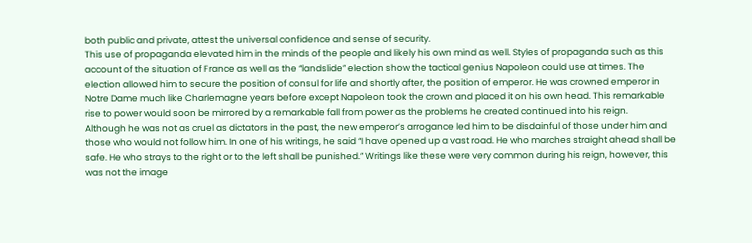both public and private, attest the universal confidence and sense of security.
This use of propaganda elevated him in the minds of the people and likely his own mind as well. Styles of propaganda such as this account of the situation of France as well as the “landslide” election show the tactical genius Napoleon could use at times. The election allowed him to secure the position of consul for life and shortly after, the position of emperor. He was crowned emperor in Notre Dame much like Charlemagne years before except Napoleon took the crown and placed it on his own head. This remarkable rise to power would soon be mirrored by a remarkable fall from power as the problems he created continued into his reign.
Although he was not as cruel as dictators in the past, the new emperor’s arrogance led him to be disdainful of those under him and those who would not follow him. In one of his writings, he said “I have opened up a vast road. He who marches straight ahead shall be safe. He who strays to the right or to the left shall be punished.” Writings like these were very common during his reign, however, this was not the image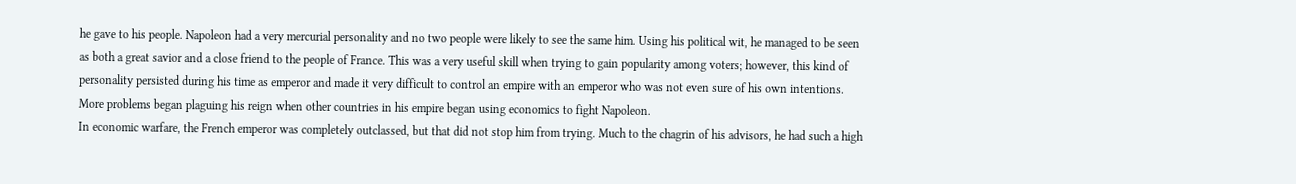he gave to his people. Napoleon had a very mercurial personality and no two people were likely to see the same him. Using his political wit, he managed to be seen as both a great savior and a close friend to the people of France. This was a very useful skill when trying to gain popularity among voters; however, this kind of personality persisted during his time as emperor and made it very difficult to control an empire with an emperor who was not even sure of his own intentions. More problems began plaguing his reign when other countries in his empire began using economics to fight Napoleon.
In economic warfare, the French emperor was completely outclassed, but that did not stop him from trying. Much to the chagrin of his advisors, he had such a high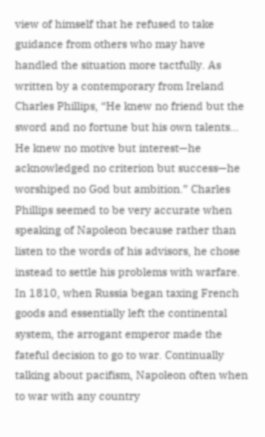view of himself that he refused to take guidance from others who may have handled the situation more tactfully. As written by a contemporary from Ireland Charles Phillips, “He knew no friend but the sword and no fortune but his own talents… He knew no motive but interest—he acknowledged no criterion but success—he worshiped no God but ambition.” Charles Phillips seemed to be very accurate when speaking of Napoleon because rather than listen to the words of his advisors, he chose instead to settle his problems with warfare. In 1810, when Russia began taxing French goods and essentially left the continental system, the arrogant emperor made the fateful decision to go to war. Continually talking about pacifism, Napoleon often when to war with any country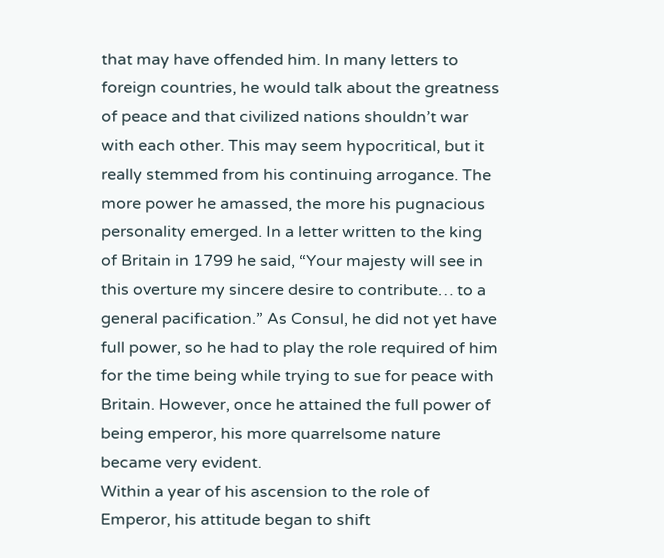that may have offended him. In many letters to foreign countries, he would talk about the greatness of peace and that civilized nations shouldn’t war with each other. This may seem hypocritical, but it really stemmed from his continuing arrogance. The more power he amassed, the more his pugnacious personality emerged. In a letter written to the king of Britain in 1799 he said, “Your majesty will see in this overture my sincere desire to contribute… to a general pacification.” As Consul, he did not yet have full power, so he had to play the role required of him for the time being while trying to sue for peace with Britain. However, once he attained the full power of being emperor, his more quarrelsome nature became very evident.
Within a year of his ascension to the role of Emperor, his attitude began to shift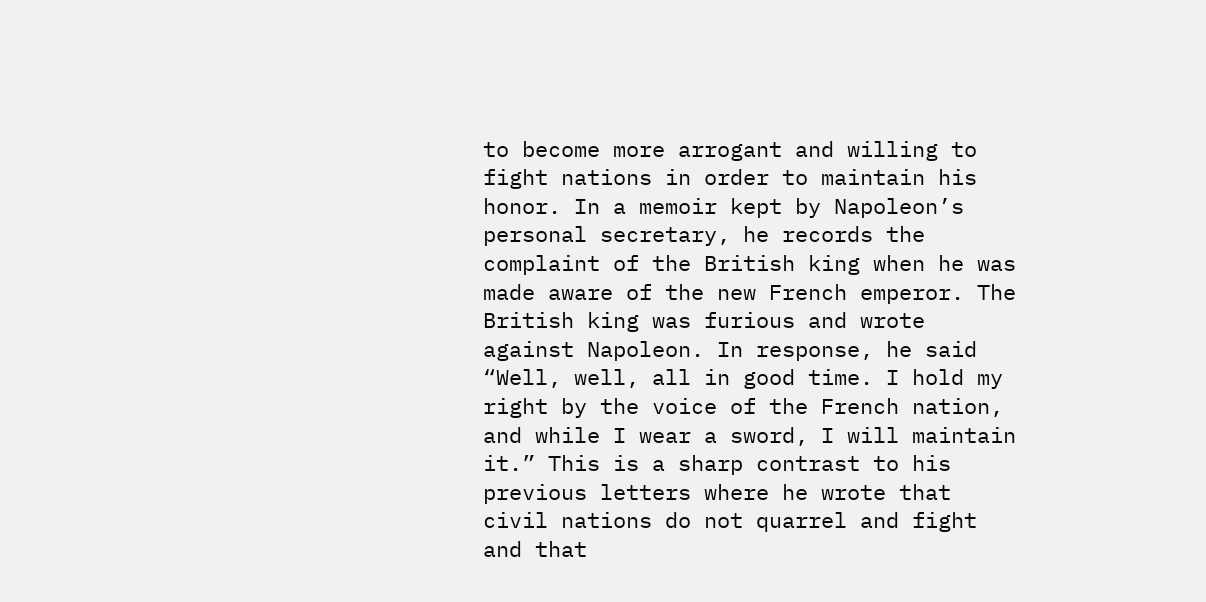to become more arrogant and willing to fight nations in order to maintain his honor. In a memoir kept by Napoleon’s personal secretary, he records the complaint of the British king when he was made aware of the new French emperor. The British king was furious and wrote against Napoleon. In response, he said “Well, well, all in good time. I hold my right by the voice of the French nation, and while I wear a sword, I will maintain it.” This is a sharp contrast to his previous letters where he wrote that civil nations do not quarrel and fight and that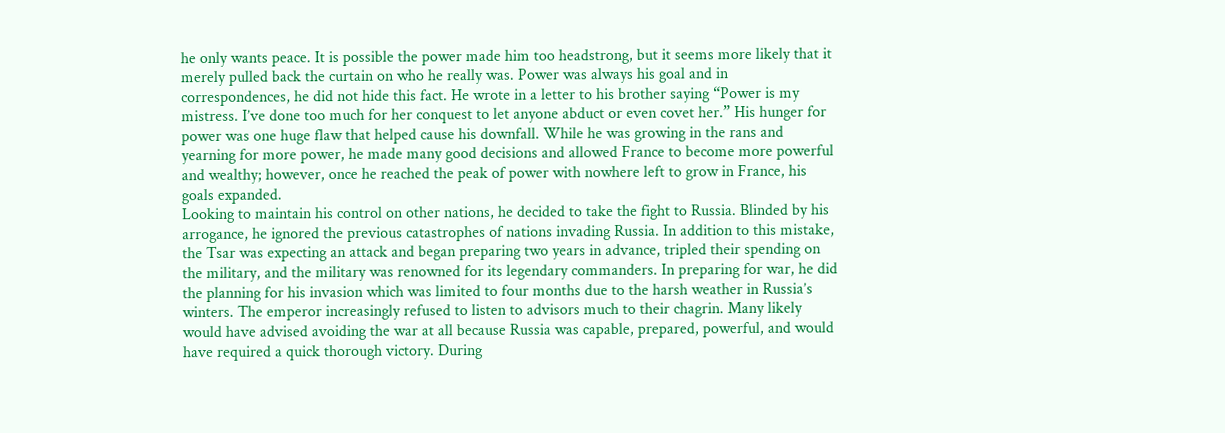he only wants peace. It is possible the power made him too headstrong, but it seems more likely that it merely pulled back the curtain on who he really was. Power was always his goal and in correspondences, he did not hide this fact. He wrote in a letter to his brother saying “Power is my mistress. I’ve done too much for her conquest to let anyone abduct or even covet her.” His hunger for power was one huge flaw that helped cause his downfall. While he was growing in the rans and yearning for more power, he made many good decisions and allowed France to become more powerful and wealthy; however, once he reached the peak of power with nowhere left to grow in France, his goals expanded.
Looking to maintain his control on other nations, he decided to take the fight to Russia. Blinded by his arrogance, he ignored the previous catastrophes of nations invading Russia. In addition to this mistake, the Tsar was expecting an attack and began preparing two years in advance, tripled their spending on the military, and the military was renowned for its legendary commanders. In preparing for war, he did the planning for his invasion which was limited to four months due to the harsh weather in Russia’s winters. The emperor increasingly refused to listen to advisors much to their chagrin. Many likely would have advised avoiding the war at all because Russia was capable, prepared, powerful, and would have required a quick thorough victory. During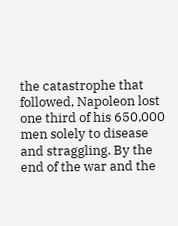the catastrophe that followed, Napoleon lost one third of his 650,000 men solely to disease and straggling. By the end of the war and the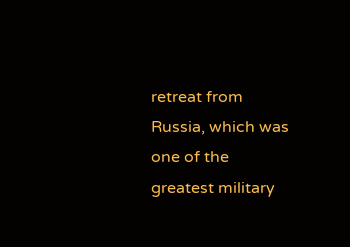retreat from Russia, which was one of the greatest military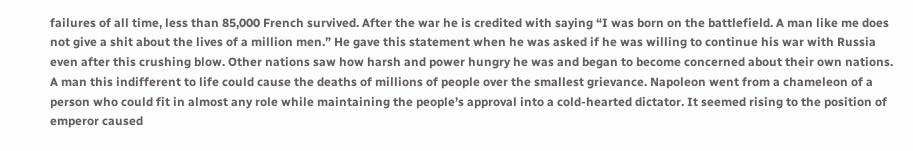failures of all time, less than 85,000 French survived. After the war he is credited with saying “I was born on the battlefield. A man like me does not give a shit about the lives of a million men.” He gave this statement when he was asked if he was willing to continue his war with Russia even after this crushing blow. Other nations saw how harsh and power hungry he was and began to become concerned about their own nations. A man this indifferent to life could cause the deaths of millions of people over the smallest grievance. Napoleon went from a chameleon of a person who could fit in almost any role while maintaining the people’s approval into a cold-hearted dictator. It seemed rising to the position of emperor caused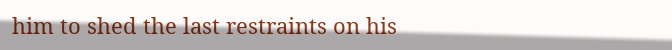him to shed the last restraints on his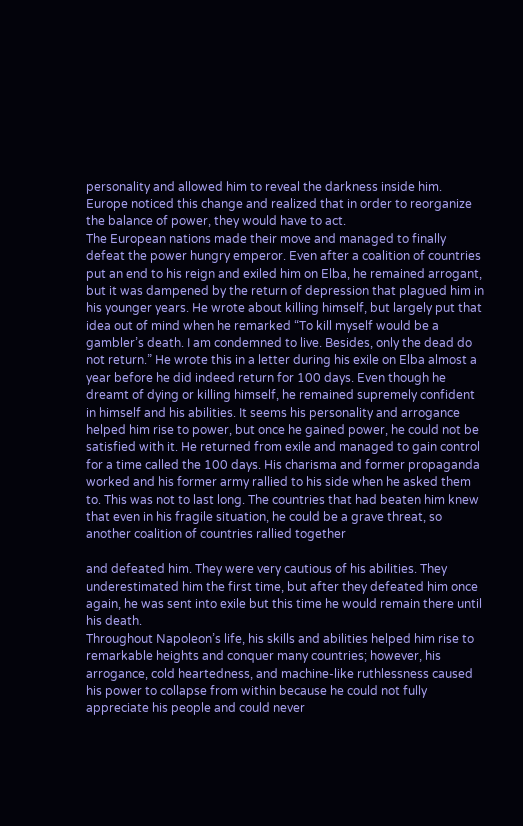personality and allowed him to reveal the darkness inside him. Europe noticed this change and realized that in order to reorganize the balance of power, they would have to act.
The European nations made their move and managed to finally defeat the power hungry emperor. Even after a coalition of countries put an end to his reign and exiled him on Elba, he remained arrogant, but it was dampened by the return of depression that plagued him in his younger years. He wrote about killing himself, but largely put that idea out of mind when he remarked “To kill myself would be a gambler’s death. I am condemned to live. Besides, only the dead do not return.” He wrote this in a letter during his exile on Elba almost a year before he did indeed return for 100 days. Even though he dreamt of dying or killing himself, he remained supremely confident in himself and his abilities. It seems his personality and arrogance helped him rise to power, but once he gained power, he could not be satisfied with it. He returned from exile and managed to gain control for a time called the 100 days. His charisma and former propaganda worked and his former army rallied to his side when he asked them to. This was not to last long. The countries that had beaten him knew that even in his fragile situation, he could be a grave threat, so another coalition of countries rallied together

and defeated him. They were very cautious of his abilities. They underestimated him the first time, but after they defeated him once again, he was sent into exile but this time he would remain there until his death.
Throughout Napoleon’s life, his skills and abilities helped him rise to remarkable heights and conquer many countries; however, his arrogance, cold heartedness, and machine-like ruthlessness caused his power to collapse from within because he could not fully appreciate his people and could never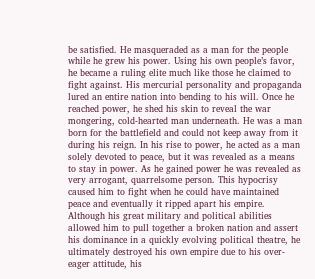be satisfied. He masqueraded as a man for the people while he grew his power. Using his own people’s favor, he became a ruling elite much like those he claimed to fight against. His mercurial personality and propaganda lured an entire nation into bending to his will. Once he reached power, he shed his skin to reveal the war mongering, cold-hearted man underneath. He was a man born for the battlefield and could not keep away from it during his reign. In his rise to power, he acted as a man solely devoted to peace, but it was revealed as a means to stay in power. As he gained power he was revealed as very arrogant, quarrelsome person. This hypocrisy caused him to fight when he could have maintained peace and eventually it ripped apart his empire. Although his great military and political abilities allowed him to pull together a broken nation and assert his dominance in a quickly evolving political theatre, he ultimately destroyed his own empire due to his over-eager attitude, his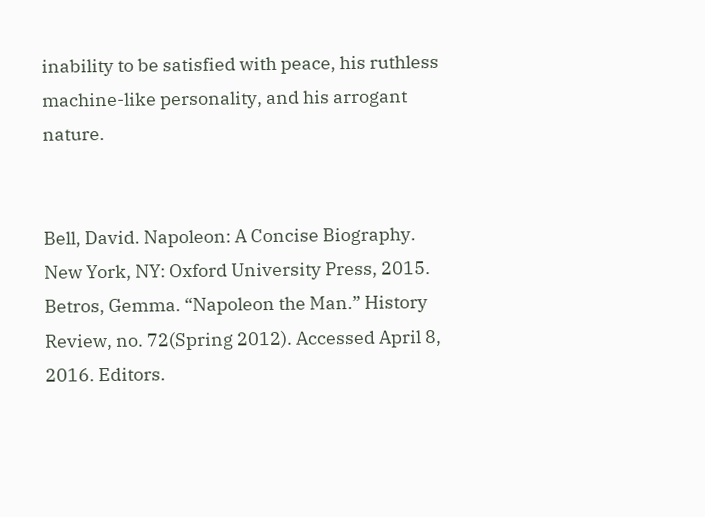inability to be satisfied with peace, his ruthless machine-like personality, and his arrogant nature.


Bell, David. Napoleon: A Concise Biography. New York, NY: Oxford University Press, 2015.
Betros, Gemma. “Napoleon the Man.” History Review, no. 72(Spring 2012). Accessed April 8, 2016. Editors.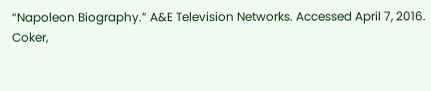“Napoleon Biography.” A&E Television Networks. Accessed April 7, 2016.
Coker,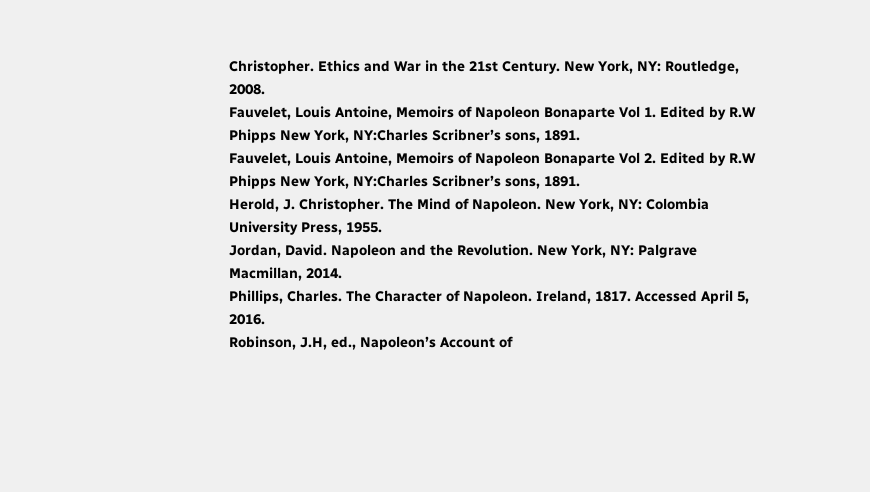Christopher. Ethics and War in the 21st Century. New York, NY: Routledge, 2008.
Fauvelet, Louis Antoine, Memoirs of Napoleon Bonaparte Vol 1. Edited by R.W Phipps New York, NY:Charles Scribner’s sons, 1891.
Fauvelet, Louis Antoine, Memoirs of Napoleon Bonaparte Vol 2. Edited by R.W Phipps New York, NY:Charles Scribner’s sons, 1891.
Herold, J. Christopher. The Mind of Napoleon. New York, NY: Colombia University Press, 1955.
Jordan, David. Napoleon and the Revolution. New York, NY: Palgrave Macmillan, 2014.
Phillips, Charles. The Character of Napoleon. Ireland, 1817. Accessed April 5, 2016.
Robinson, J.H, ed., Napoleon’s Account of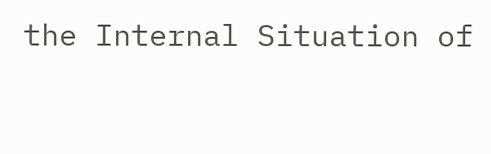the Internal Situation of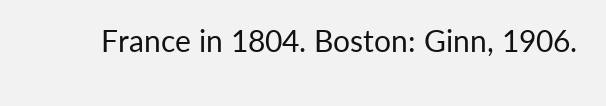France in 1804. Boston: Ginn, 1906.